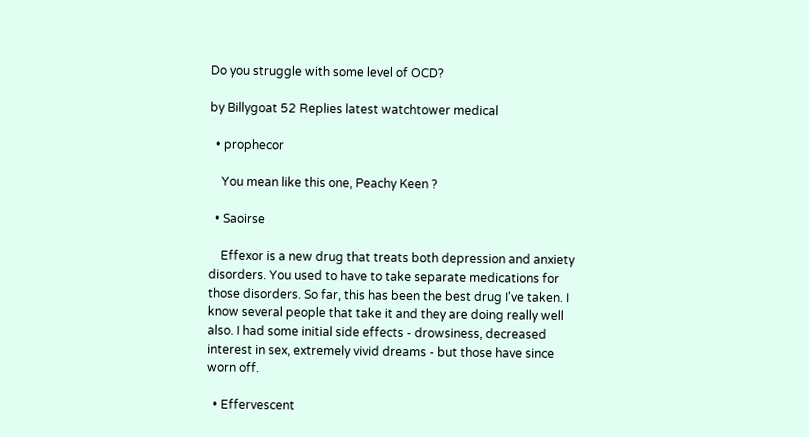Do you struggle with some level of OCD?

by Billygoat 52 Replies latest watchtower medical

  • prophecor

    You mean like this one, Peachy Keen ?

  • Saoirse

    Effexor is a new drug that treats both depression and anxiety disorders. You used to have to take separate medications for those disorders. So far, this has been the best drug I've taken. I know several people that take it and they are doing really well also. I had some initial side effects - drowsiness, decreased interest in sex, extremely vivid dreams - but those have since worn off.

  • Effervescent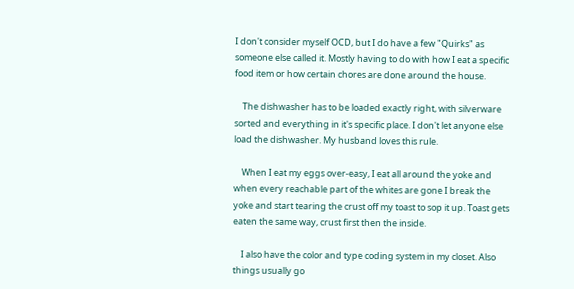I don't consider myself OCD, but I do have a few "Quirks" as someone else called it. Mostly having to do with how I eat a specific food item or how certain chores are done around the house.

    The dishwasher has to be loaded exactly right, with silverware sorted and everything in it's specific place. I don't let anyone else load the dishwasher. My husband loves this rule.

    When I eat my eggs over-easy, I eat all around the yoke and when every reachable part of the whites are gone I break the yoke and start tearing the crust off my toast to sop it up. Toast gets eaten the same way, crust first then the inside.

    I also have the color and type coding system in my closet. Also things usually go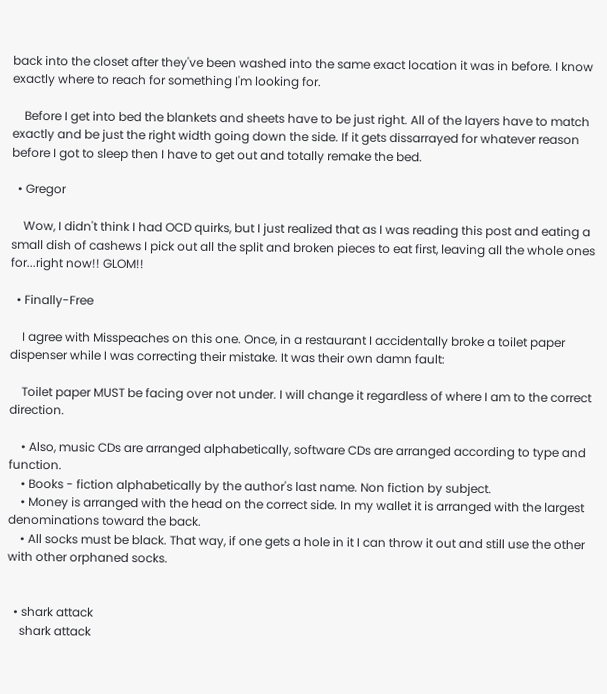back into the closet after they've been washed into the same exact location it was in before. I know exactly where to reach for something I'm looking for.

    Before I get into bed the blankets and sheets have to be just right. All of the layers have to match exactly and be just the right width going down the side. If it gets dissarrayed for whatever reason before I got to sleep then I have to get out and totally remake the bed.

  • Gregor

    Wow, I didn't think I had OCD quirks, but I just realized that as I was reading this post and eating a small dish of cashews I pick out all the split and broken pieces to eat first, leaving all the whole ones for...right now!! GLOM!!

  • Finally-Free

    I agree with Misspeaches on this one. Once, in a restaurant I accidentally broke a toilet paper dispenser while I was correcting their mistake. It was their own damn fault:

    Toilet paper MUST be facing over not under. I will change it regardless of where I am to the correct direction.

    • Also, music CDs are arranged alphabetically, software CDs are arranged according to type and function.
    • Books - fiction alphabetically by the author's last name. Non fiction by subject.
    • Money is arranged with the head on the correct side. In my wallet it is arranged with the largest denominations toward the back.
    • All socks must be black. That way, if one gets a hole in it I can throw it out and still use the other with other orphaned socks.


  • shark attack
    shark attack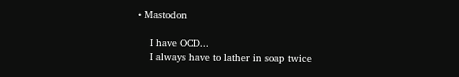• Mastodon

    I have OCD...
    I always have to lather in soap twice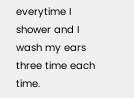everytime I shower and I wash my ears three time each time.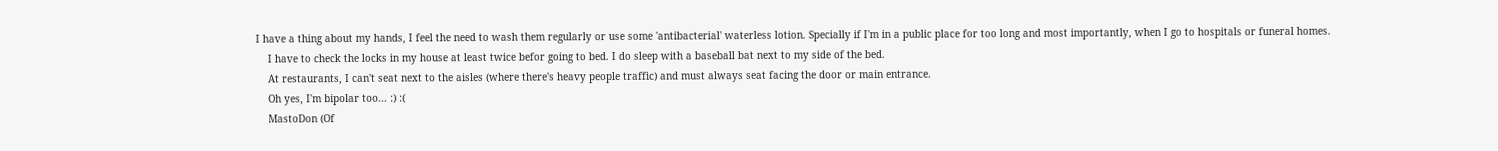I have a thing about my hands, I feel the need to wash them regularly or use some 'antibacterial' waterless lotion. Specially if I'm in a public place for too long and most importantly, when I go to hospitals or funeral homes.
    I have to check the locks in my house at least twice befor going to bed. I do sleep with a baseball bat next to my side of the bed.
    At restaurants, I can't seat next to the aisles (where there's heavy people traffic) and must always seat facing the door or main entrance.
    Oh yes, I'm bipolar too... :) :(
    MastoDon (Of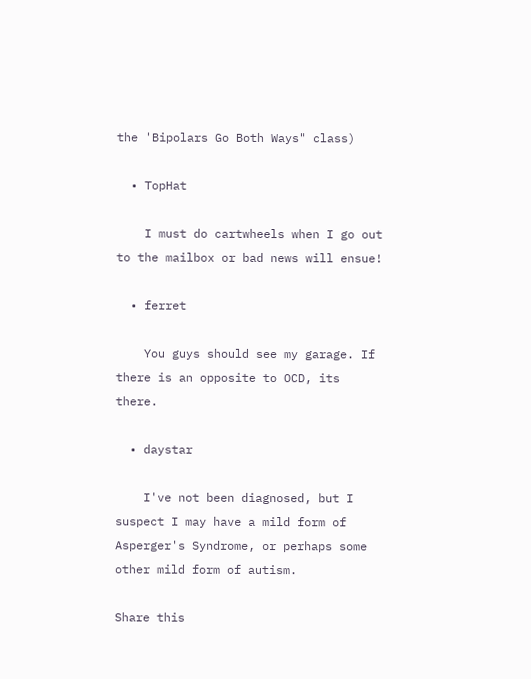the 'Bipolars Go Both Ways" class)

  • TopHat

    I must do cartwheels when I go out to the mailbox or bad news will ensue!

  • ferret

    You guys should see my garage. If there is an opposite to OCD, its there.

  • daystar

    I've not been diagnosed, but I suspect I may have a mild form of Asperger's Syndrome, or perhaps some other mild form of autism.

Share this